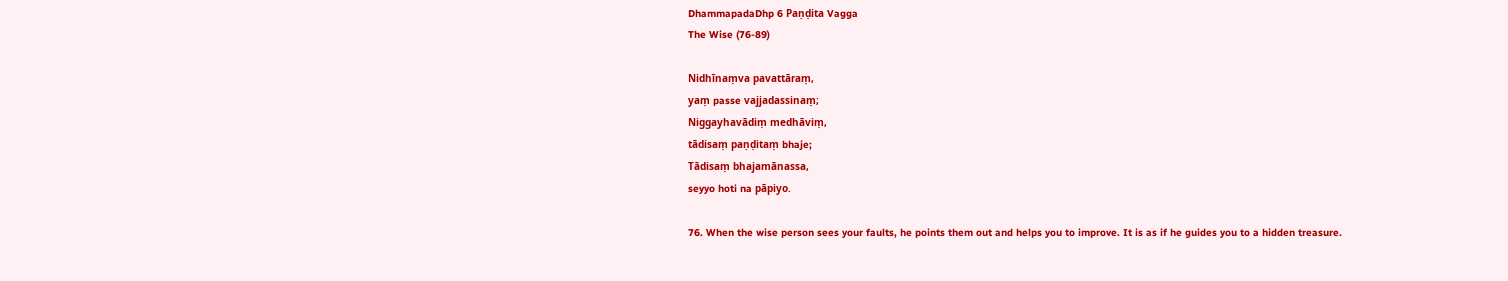DhammapadaDhp 6 Paṇḍita Vagga
The Wise (76-89)

Nidhīnaṃva pavattāraṃ,
yaṃ passe vajjadassinaṃ;
Niggayhavādiṃ medhāviṃ,
tādisaṃ paṇḍitaṃ bhaje;
Tādisaṃ bhajamānassa,
seyyo hoti na pāpiyo.

76. When the wise person sees your faults, he points them out and helps you to improve. It is as if he guides you to a hidden treasure.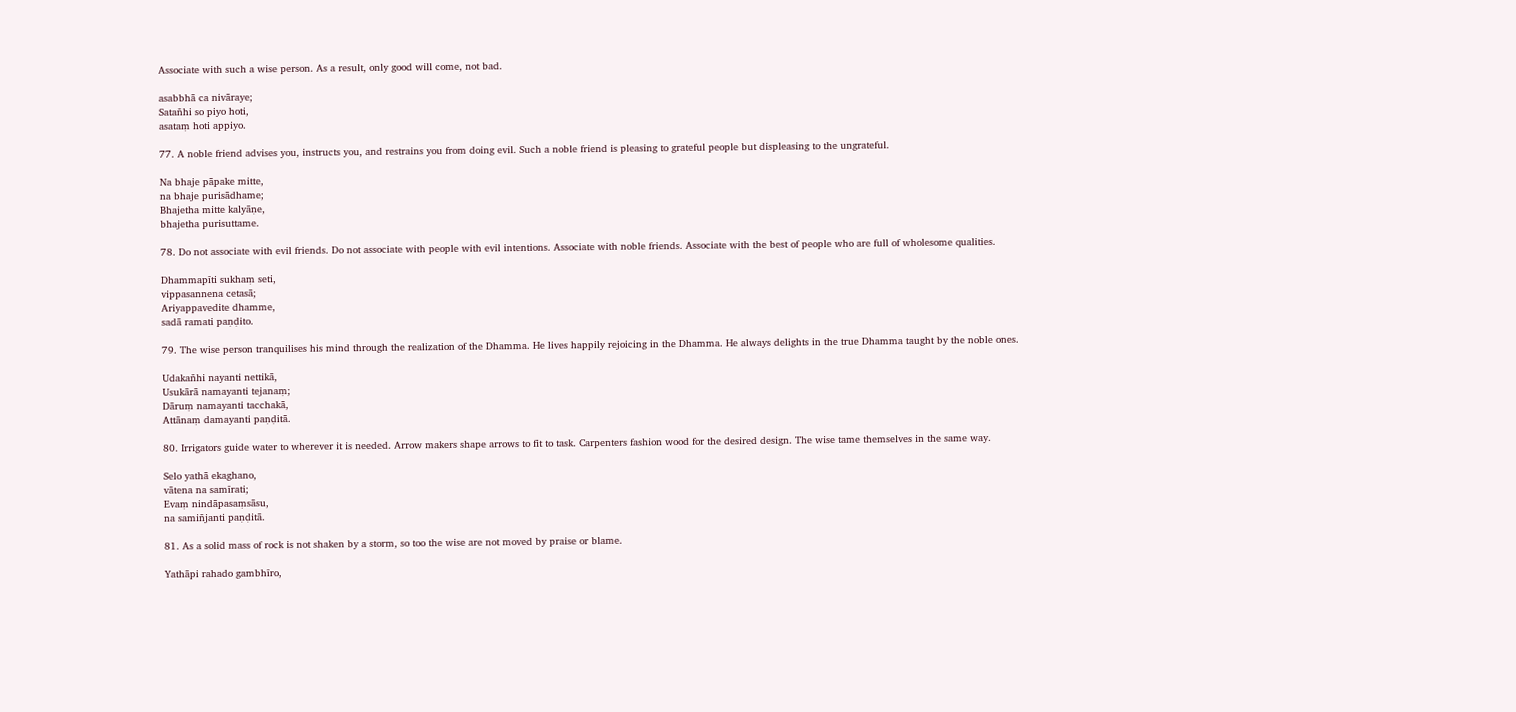Associate with such a wise person. As a result, only good will come, not bad.

asabbhā ca nivāraye;
Satañhi so piyo hoti,
asataṃ hoti appiyo.

77. A noble friend advises you, instructs you, and restrains you from doing evil. Such a noble friend is pleasing to grateful people but displeasing to the ungrateful.

Na bhaje pāpake mitte,
na bhaje purisādhame;
Bhajetha mitte kalyāṇe,
bhajetha purisuttame.

78. Do not associate with evil friends. Do not associate with people with evil intentions. Associate with noble friends. Associate with the best of people who are full of wholesome qualities.

Dhammapīti sukhaṃ seti,
vippasannena cetasā;
Ariyappavedite dhamme,
sadā ramati paṇḍito.

79. The wise person tranquilises his mind through the realization of the Dhamma. He lives happily rejoicing in the Dhamma. He always delights in the true Dhamma taught by the noble ones.

Udakañhi nayanti nettikā,
Usukārā namayanti tejanaṃ;
Dāruṃ namayanti tacchakā,
Attānaṃ damayanti paṇḍitā.

80. Irrigators guide water to wherever it is needed. Arrow makers shape arrows to fit to task. Carpenters fashion wood for the desired design. The wise tame themselves in the same way.

Selo yathā ekaghano,
vātena na samīrati;
Evaṃ nindāpasaṃsāsu,
na samiñjanti paṇḍitā.

81. As a solid mass of rock is not shaken by a storm, so too the wise are not moved by praise or blame.

Yathāpi rahado gambhīro,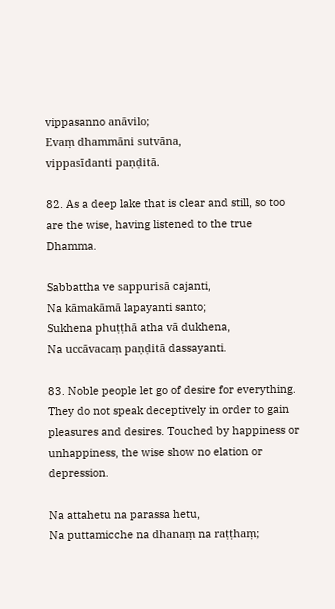vippasanno anāvilo;
Evaṃ dhammāni sutvāna,
vippasīdanti paṇḍitā.

82. As a deep lake that is clear and still, so too are the wise, having listened to the true Dhamma.

Sabbattha ve sappurisā cajanti,
Na kāmakāmā lapayanti santo;
Sukhena phuṭṭhā atha vā dukhena,
Na uccāvacaṃ paṇḍitā dassayanti.

83. Noble people let go of desire for everything. They do not speak deceptively in order to gain pleasures and desires. Touched by happiness or unhappiness, the wise show no elation or depression.

Na attahetu na parassa hetu,
Na puttamicche na dhanaṃ na raṭṭhaṃ;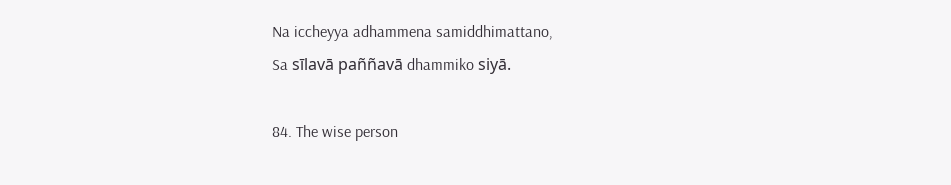Na iccheyya adhammena samiddhimattano,
Sa sīlavā paññavā dhammiko siyā.

84. The wise person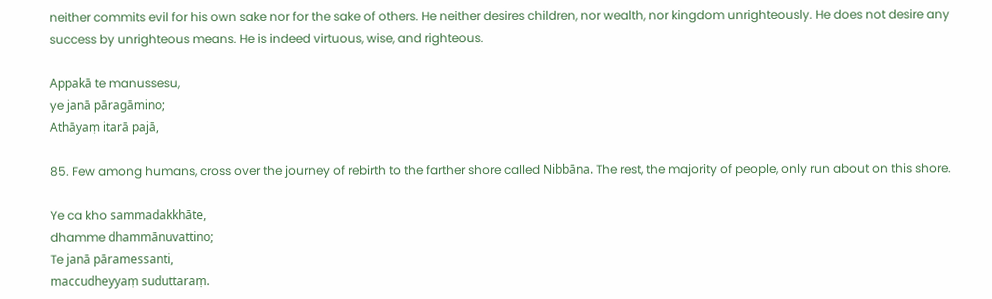neither commits evil for his own sake nor for the sake of others. He neither desires children, nor wealth, nor kingdom unrighteously. He does not desire any success by unrighteous means. He is indeed virtuous, wise, and righteous.

Appakā te manussesu,
ye janā pāragāmino;
Athāyaṃ itarā pajā,

85. Few among humans, cross over the journey of rebirth to the farther shore called Nibbāna. The rest, the majority of people, only run about on this shore.

Ye ca kho sammadakkhāte,
dhamme dhammānuvattino;
Te janā pāramessanti,
maccudheyyaṃ suduttaraṃ.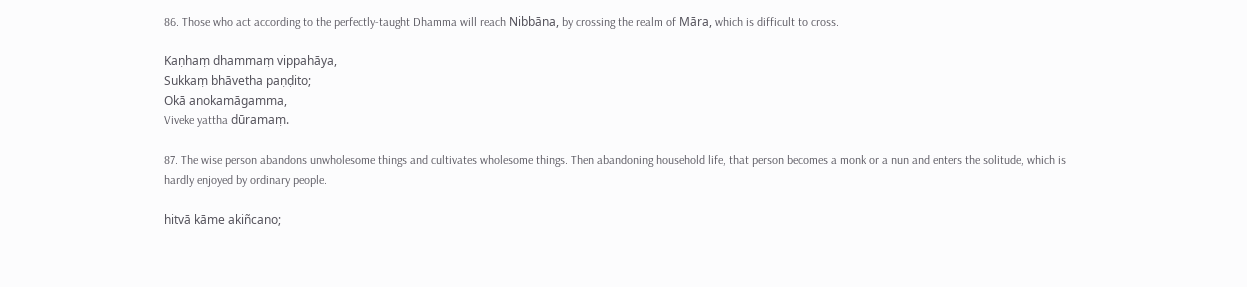86. Those who act according to the perfectly-taught Dhamma will reach Nibbāna, by crossing the realm of Māra, which is difficult to cross.

Kaṇhaṃ dhammaṃ vippahāya,
Sukkaṃ bhāvetha paṇḍito;
Okā anokamāgamma,
Viveke yattha dūramaṃ.

87. The wise person abandons unwholesome things and cultivates wholesome things. Then abandoning household life, that person becomes a monk or a nun and enters the solitude, which is hardly enjoyed by ordinary people.

hitvā kāme akiñcano;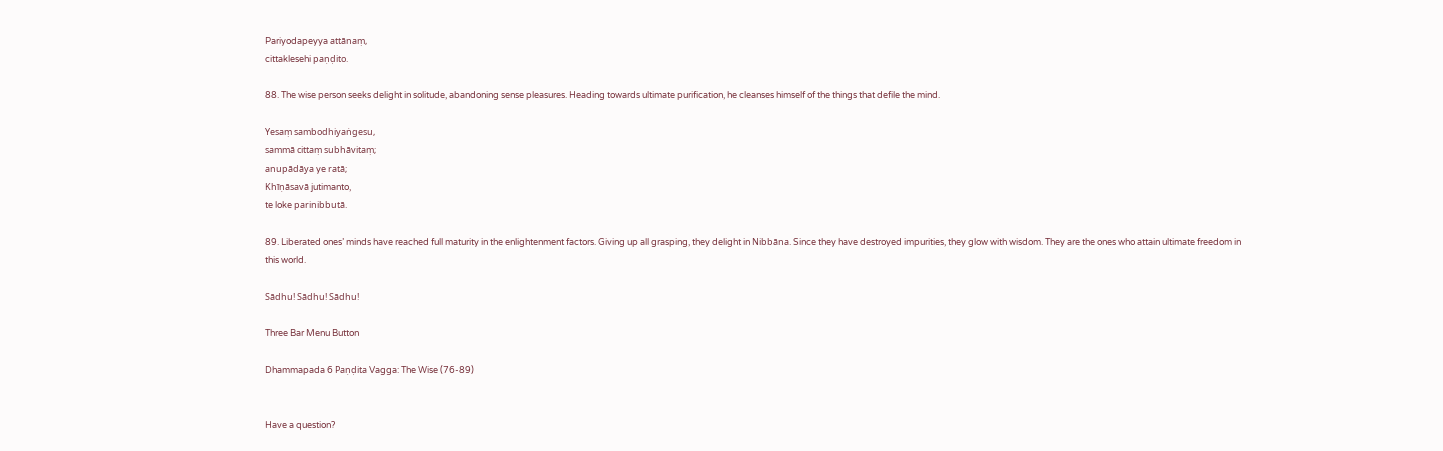Pariyodapeyya attānaṃ,
cittaklesehi paṇḍito.

88. The wise person seeks delight in solitude, abandoning sense pleasures. Heading towards ultimate purification, he cleanses himself of the things that defile the mind.

Yesaṃ sambodhiyaṅgesu,
sammā cittaṃ subhāvitaṃ;
anupādāya ye ratā;
Khīṇāsavā jutimanto,
te loke parinibbutā.

89. Liberated ones’ minds have reached full maturity in the enlightenment factors. Giving up all grasping, they delight in Nibbāna. Since they have destroyed impurities, they glow with wisdom. They are the ones who attain ultimate freedom in this world.

Sādhu! Sādhu! Sādhu!

Three Bar Menu Button

Dhammapada 6 Paṇḍita Vagga: The Wise (76-89)


Have a question?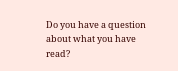Do you have a question about what you have read?